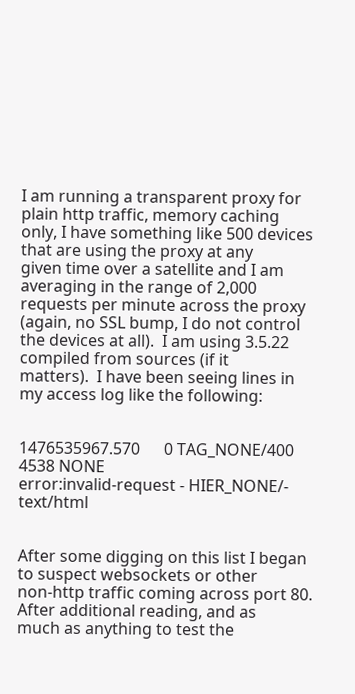I am running a transparent proxy for plain http traffic, memory caching
only, I have something like 500 devices that are using the proxy at any
given time over a satellite and I am averaging in the range of 2,000
requests per minute across the proxy (again, no SSL bump, I do not control
the devices at all).  I am using 3.5.22 compiled from sources (if it
matters).  I have been seeing lines in my access log like the following:


1476535967.570      0 TAG_NONE/400 4538 NONE
error:invalid-request - HIER_NONE/- text/html


After some digging on this list I began to suspect websockets or other
non-http traffic coming across port 80.  After additional reading, and as
much as anything to test the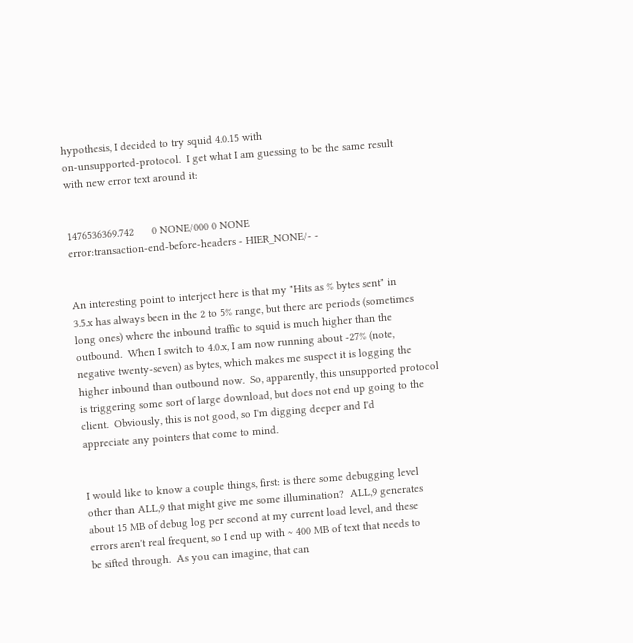hypothesis, I decided to try squid 4.0.15 with
on-unsupported-protocol.  I get what I am guessing to be the same result
with new error text around it:


1476536369.742      0 NONE/000 0 NONE
error:transaction-end-before-headers - HIER_NONE/- -


An interesting point to interject here is that my "Hits as % bytes sent" in
3.5.x has always been in the 2 to 5% range, but there are periods (sometimes
long ones) where the inbound traffic to squid is much higher than the
outbound.  When I switch to 4.0.x, I am now running about -27% (note,
negative twenty-seven) as bytes, which makes me suspect it is logging the
higher inbound than outbound now.  So, apparently, this unsupported protocol
is triggering some sort of large download, but does not end up going to the
client.  Obviously, this is not good, so I'm digging deeper and I'd
appreciate any pointers that come to mind.


I would like to know a couple things, first: is there some debugging level
other than ALL,9 that might give me some illumination?  ALL,9 generates
about 15 MB of debug log per second at my current load level, and these
errors aren't real frequent, so I end up with ~ 400 MB of text that needs to
be sifted through.  As you can imagine, that can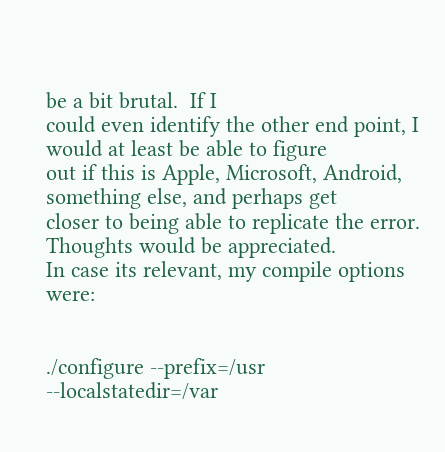be a bit brutal.  If I
could even identify the other end point, I would at least be able to figure
out if this is Apple, Microsoft, Android, something else, and perhaps get
closer to being able to replicate the error.  Thoughts would be appreciated.
In case its relevant, my compile options were:


./configure --prefix=/usr   --localstatedir=/var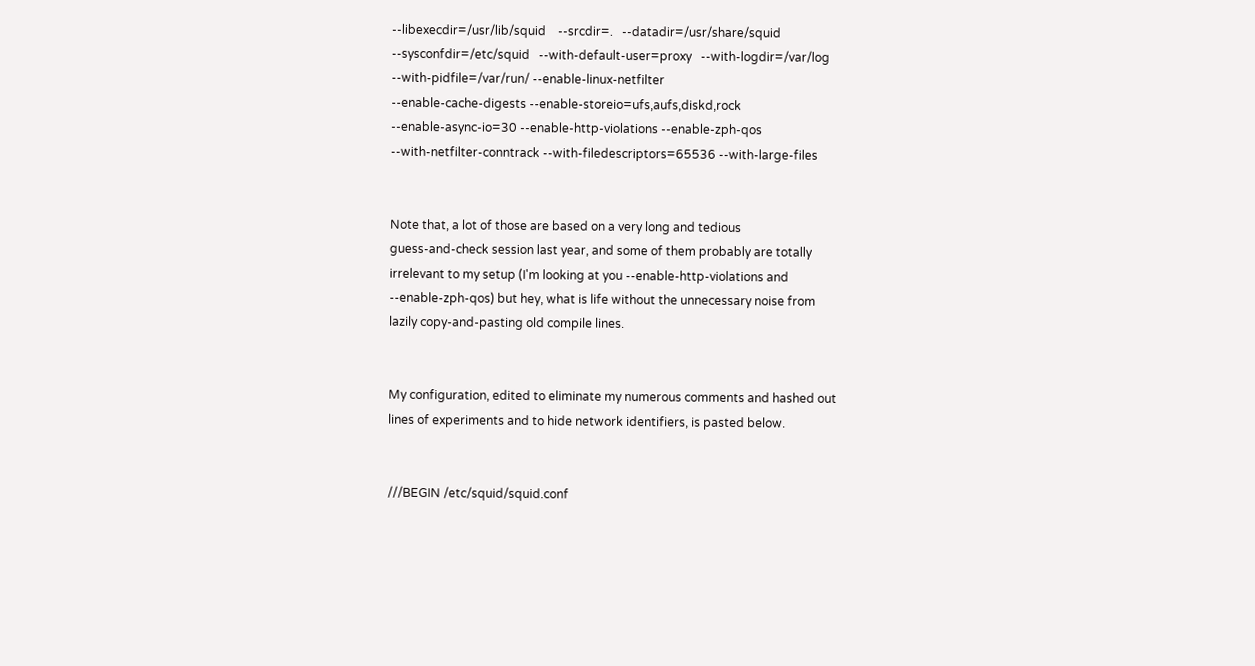--libexecdir=/usr/lib/squid    --srcdir=.   --datadir=/usr/share/squid
--sysconfdir=/etc/squid   --with-default-user=proxy   --with-logdir=/var/log
--with-pidfile=/var/run/ --enable-linux-netfilter
--enable-cache-digests --enable-storeio=ufs,aufs,diskd,rock
--enable-async-io=30 --enable-http-violations --enable-zph-qos
--with-netfilter-conntrack --with-filedescriptors=65536 --with-large-files


Note that, a lot of those are based on a very long and tedious
guess-and-check session last year, and some of them probably are totally
irrelevant to my setup (I'm looking at you --enable-http-violations and
--enable-zph-qos) but hey, what is life without the unnecessary noise from
lazily copy-and-pasting old compile lines.


My configuration, edited to eliminate my numerous comments and hashed out
lines of experiments and to hide network identifiers, is pasted below.


///BEGIN /etc/squid/squid.conf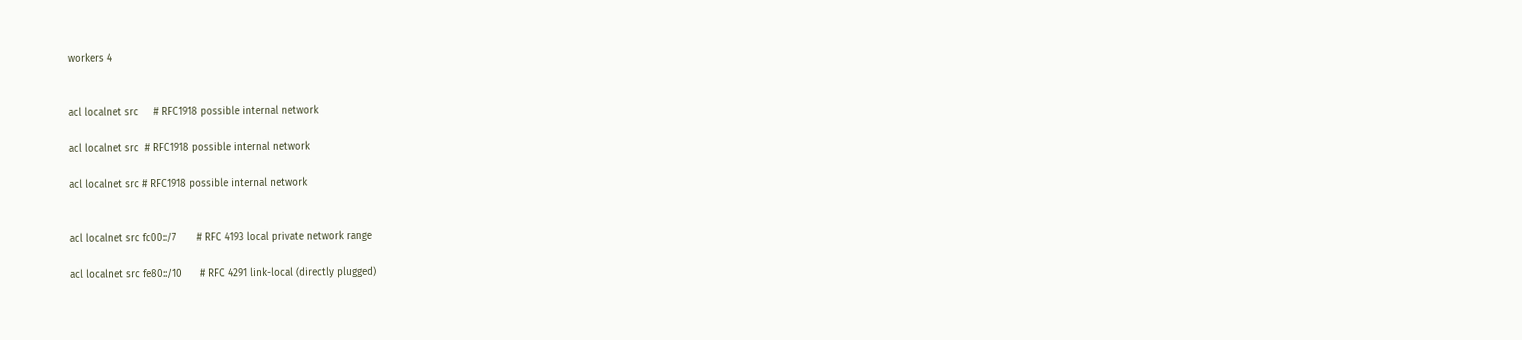workers 4


acl localnet src     # RFC1918 possible internal network

acl localnet src  # RFC1918 possible internal network

acl localnet src # RFC1918 possible internal network


acl localnet src fc00::/7       # RFC 4193 local private network range

acl localnet src fe80::/10      # RFC 4291 link-local (directly plugged)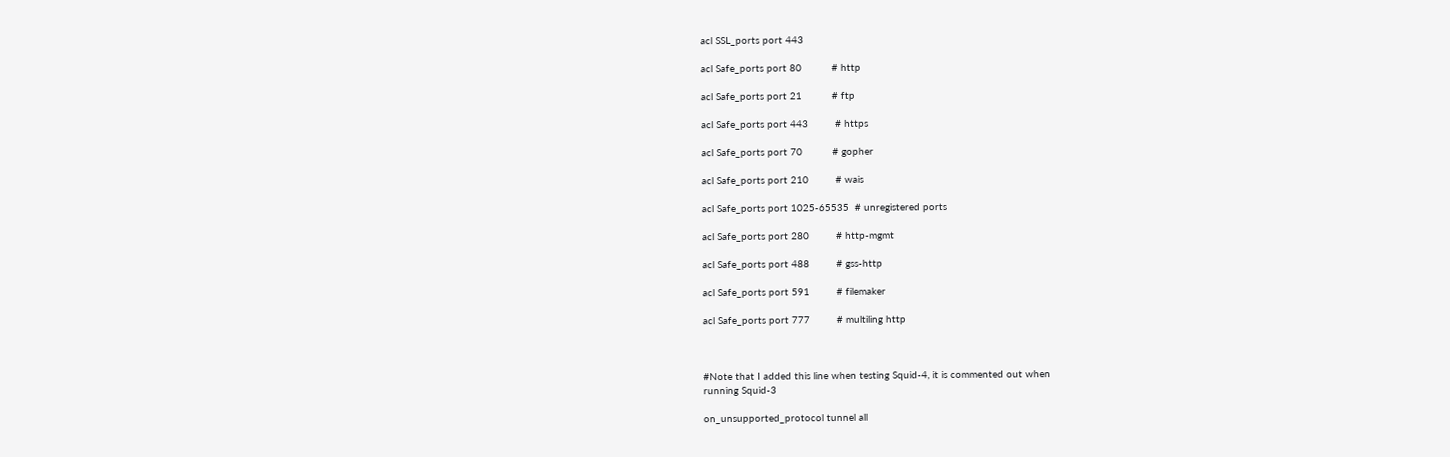acl SSL_ports port 443

acl Safe_ports port 80          # http

acl Safe_ports port 21          # ftp

acl Safe_ports port 443         # https

acl Safe_ports port 70          # gopher

acl Safe_ports port 210         # wais

acl Safe_ports port 1025-65535  # unregistered ports

acl Safe_ports port 280         # http-mgmt

acl Safe_ports port 488         # gss-http

acl Safe_ports port 591         # filemaker

acl Safe_ports port 777         # multiling http



#Note that I added this line when testing Squid-4, it is commented out when
running Squid-3

on_unsupported_protocol tunnel all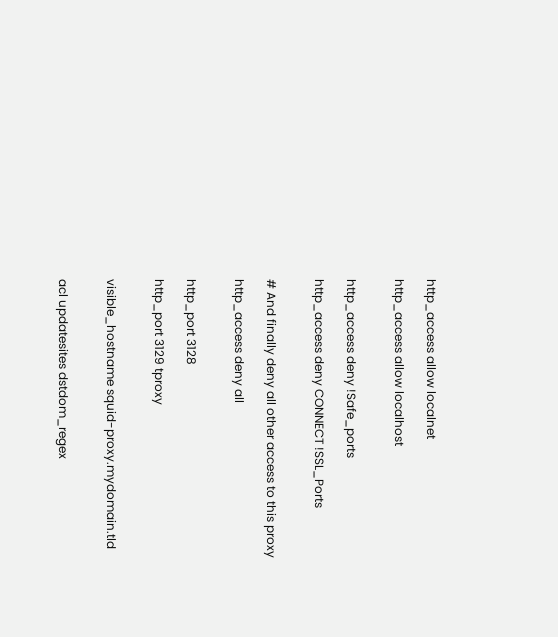http_access allow localnet

http_access allow localhost


http_access deny !Safe_ports

http_access deny CONNECT !SSL_Ports


# And finally deny all other access to this proxy

http_access deny all


http_port 3128

http_port 3129 tproxy


visible_hostname squid-proxy.mydomain.tld


acl updatesites dstdom_regex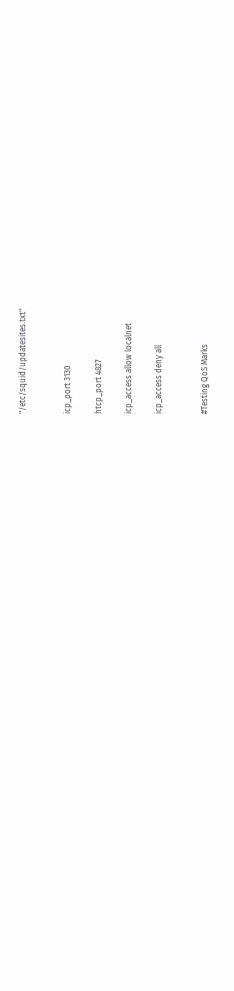"/etc/squid/updatesites.txt"


icp_port 3130

htcp_port 4827

icp_access allow localnet

icp_access deny all


#Testing QoS Marks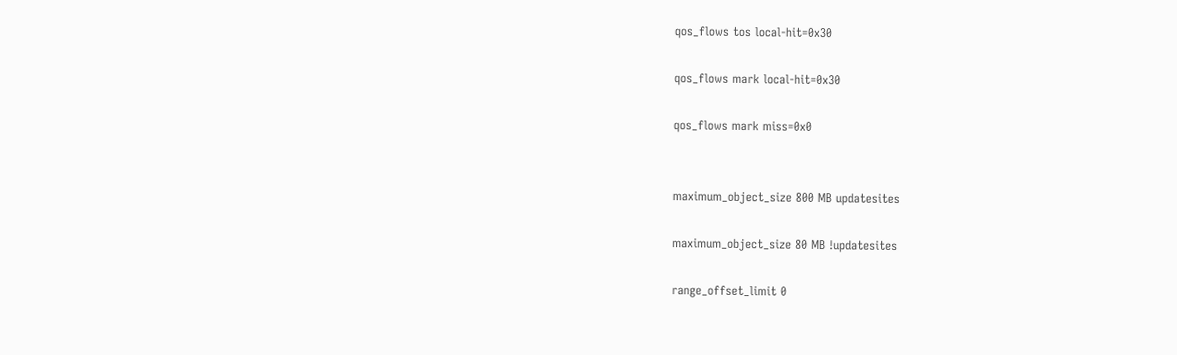qos_flows tos local-hit=0x30

qos_flows mark local-hit=0x30

qos_flows mark miss=0x0


maximum_object_size 800 MB updatesites

maximum_object_size 80 MB !updatesites

range_offset_limit 0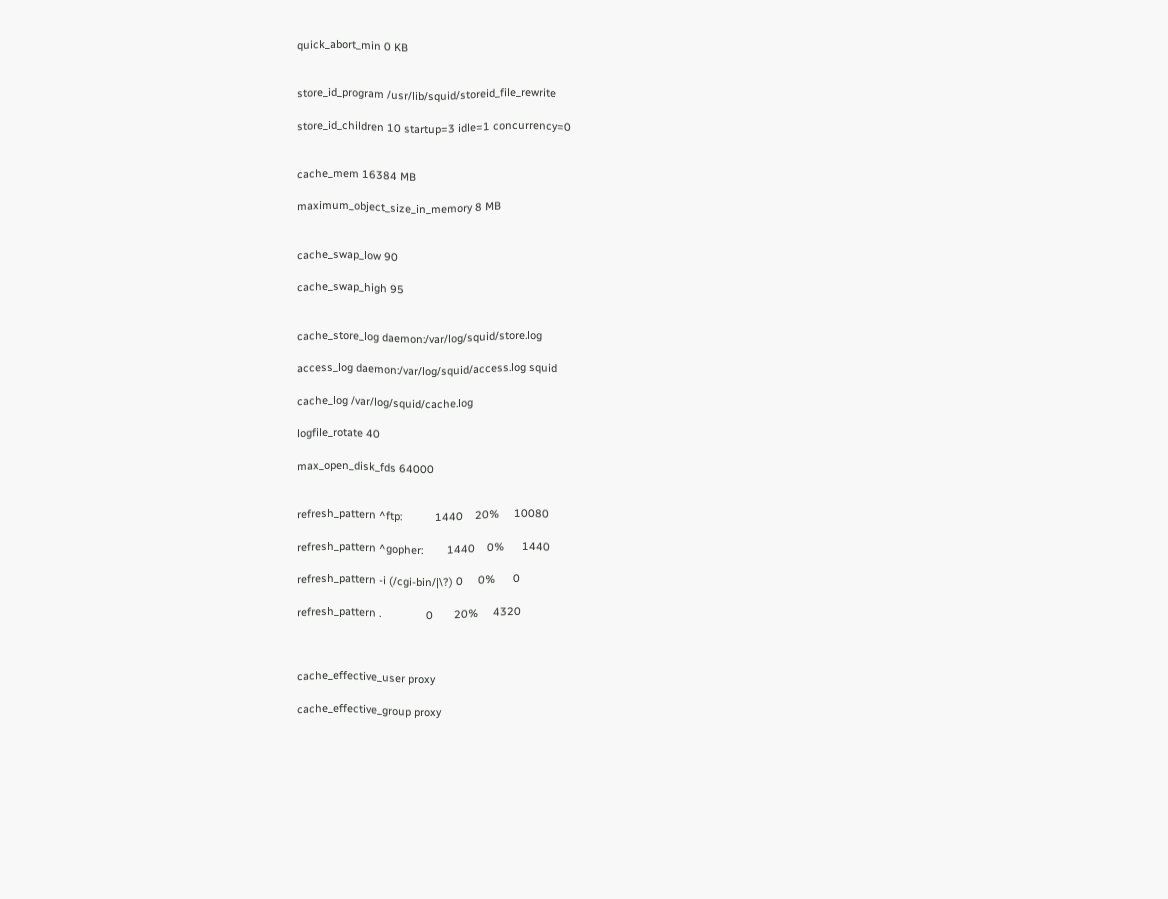quick_abort_min 0 KB


store_id_program /usr/lib/squid/storeid_file_rewrite

store_id_children 10 startup=3 idle=1 concurrency=0


cache_mem 16384 MB

maximum_object_size_in_memory 8 MB


cache_swap_low 90

cache_swap_high 95


cache_store_log daemon:/var/log/squid/store.log

access_log daemon:/var/log/squid/access.log squid

cache_log /var/log/squid/cache.log

logfile_rotate 40

max_open_disk_fds 64000


refresh_pattern ^ftp:           1440    20%     10080

refresh_pattern ^gopher:        1440    0%      1440

refresh_pattern -i (/cgi-bin/|\?) 0     0%      0

refresh_pattern .               0       20%     4320



cache_effective_user proxy

cache_effective_group proxy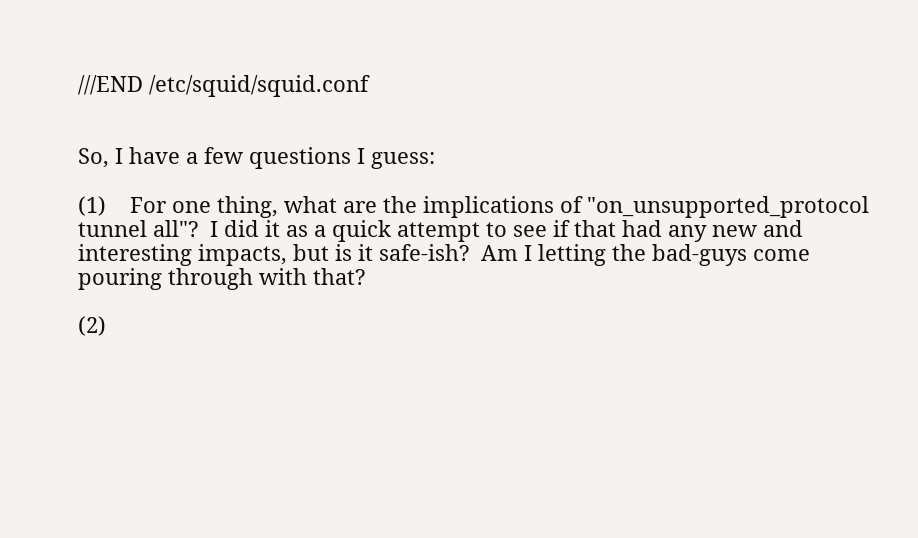///END /etc/squid/squid.conf


So, I have a few questions I guess:

(1)    For one thing, what are the implications of "on_unsupported_protocol
tunnel all"?  I did it as a quick attempt to see if that had any new and
interesting impacts, but is it safe-ish?  Am I letting the bad-guys come
pouring through with that?

(2)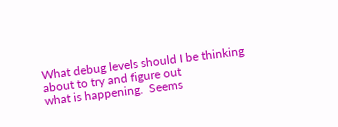What debug levels should I be thinking about to try and figure out
what is happening.  Seems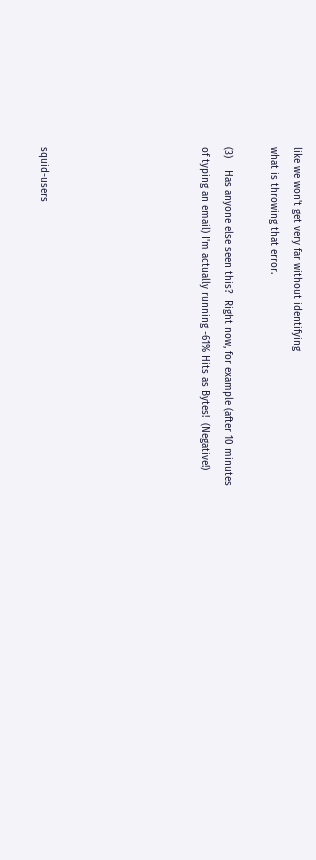like we won't get very far without identifying
what is throwing that error.

(3)    Has anyone else seen this?  Right now, for example (after 10 minutes
of typing an email) I'm actually running -61% Hits as Bytes!  (Negative!)






squid-users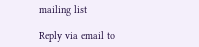mailing list

Reply via email to